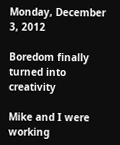Monday, December 3, 2012

Boredom finally turned into creativity

Mike and I were working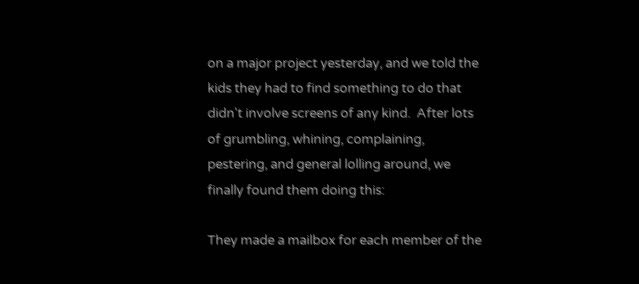on a major project yesterday, and we told the kids they had to find something to do that didn't involve screens of any kind.  After lots of grumbling, whining, complaining, pestering, and general lolling around, we finally found them doing this:

They made a mailbox for each member of the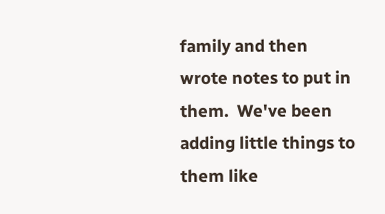family and then wrote notes to put in them.  We've been adding little things to them like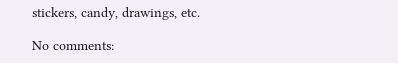stickers, candy, drawings, etc.

No comments: